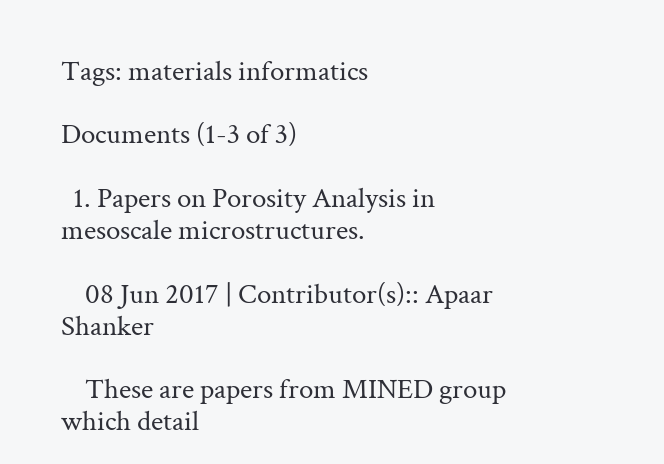Tags: materials informatics

Documents (1-3 of 3)

  1. Papers on Porosity Analysis in mesoscale microstructures.

    08 Jun 2017 | Contributor(s):: Apaar Shanker

    These are papers from MINED group which detail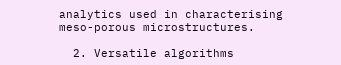analytics used in characterising meso-porous microstructures.

  2. Versatile algorithms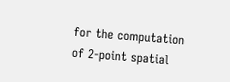for the computation of 2-point spatial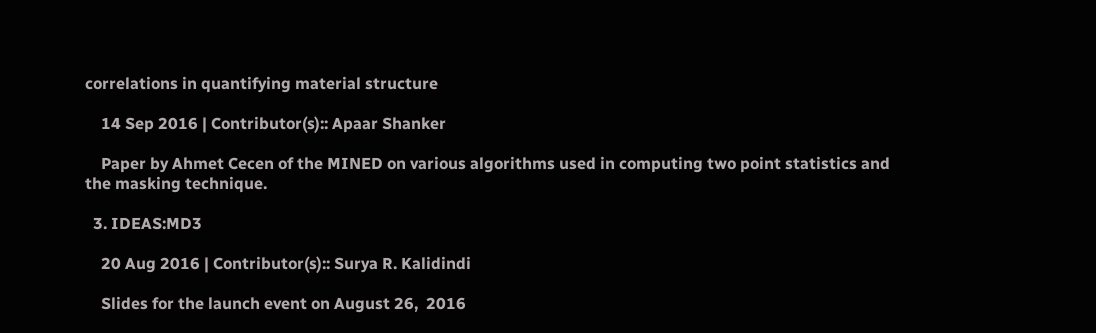correlations in quantifying material structure

    14 Sep 2016 | Contributor(s):: Apaar Shanker

    Paper by Ahmet Cecen of the MINED on various algorithms used in computing two point statistics and the masking technique.

  3. IDEAS:MD3

    20 Aug 2016 | Contributor(s):: Surya R. Kalidindi

    Slides for the launch event on August 26,  2016